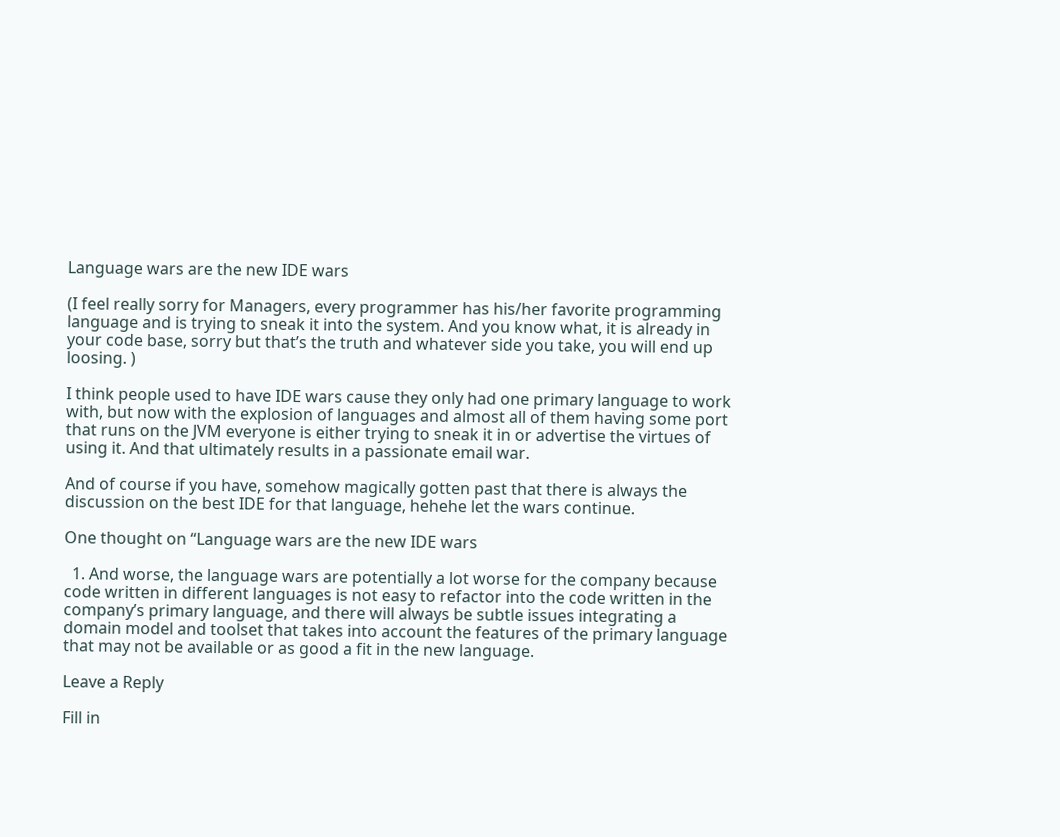Language wars are the new IDE wars

(I feel really sorry for Managers, every programmer has his/her favorite programming language and is trying to sneak it into the system. And you know what, it is already in your code base, sorry but that’s the truth and whatever side you take, you will end up loosing. )

I think people used to have IDE wars cause they only had one primary language to work with, but now with the explosion of languages and almost all of them having some port that runs on the JVM everyone is either trying to sneak it in or advertise the virtues of using it. And that ultimately results in a passionate email war.

And of course if you have, somehow magically gotten past that there is always the discussion on the best IDE for that language, hehehe let the wars continue.

One thought on “Language wars are the new IDE wars

  1. And worse, the language wars are potentially a lot worse for the company because code written in different languages is not easy to refactor into the code written in the company’s primary language, and there will always be subtle issues integrating a domain model and toolset that takes into account the features of the primary language that may not be available or as good a fit in the new language.

Leave a Reply

Fill in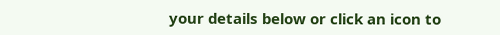your details below or click an icon to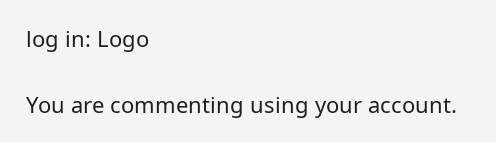log in: Logo

You are commenting using your account.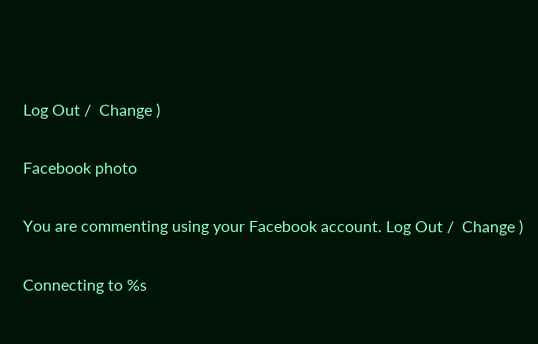Log Out /  Change )

Facebook photo

You are commenting using your Facebook account. Log Out /  Change )

Connecting to %s